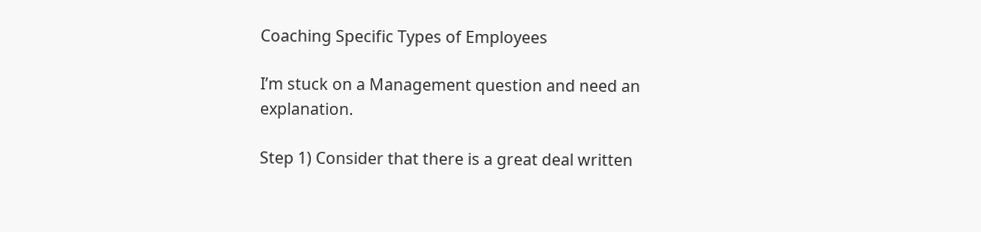Coaching Specific Types of Employees

I’m stuck on a Management question and need an explanation.

Step 1) Consider that there is a great deal written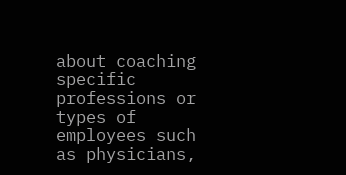about coaching specific professions or types of employees such as physicians,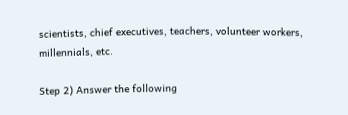scientists, chief executives, teachers, volunteer workers, millennials, etc.

Step 2) Answer the following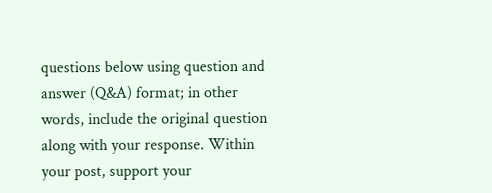questions below using question and answer (Q&A) format; in other words, include the original question along with your response. Within your post, support your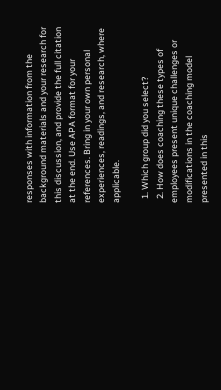responses with information from the background materials and your research for this discussion, and provide the full citation at the end. Use APA format for your references. Bring in your own personal experiences, readings, and research, where applicable.

  1. Which group did you select?
  2. How does coaching these types of employees present unique challenges or modifications in the coaching model presented in this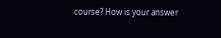course? How is your answer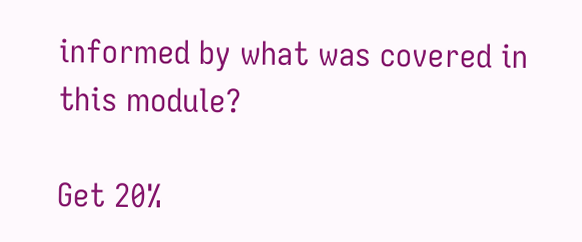informed by what was covered in this module?

Get 20%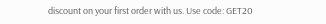discount on your first order with us. Use code: GET20